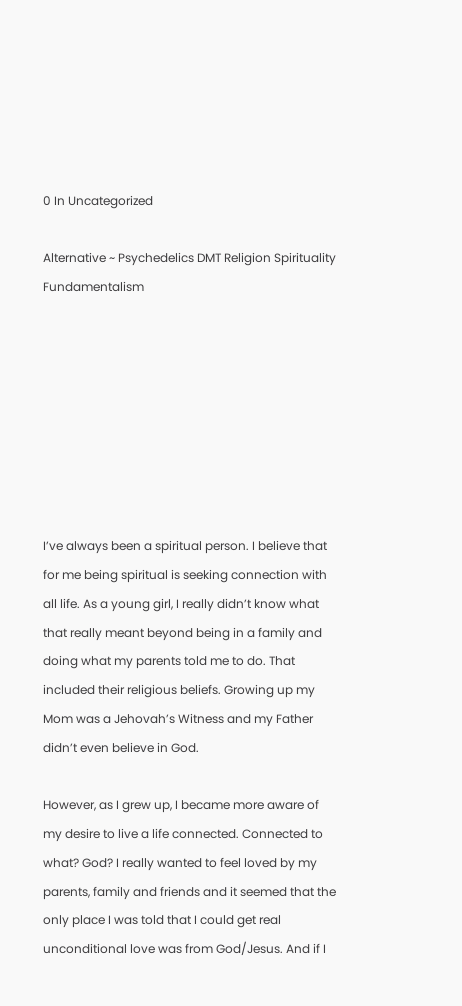0 In Uncategorized

Alternative ~ Psychedelics DMT Religion Spirituality Fundamentalism








I’ve always been a spiritual person. I believe that for me being spiritual is seeking connection with all life. As a young girl, I really didn’t know what that really meant beyond being in a family and doing what my parents told me to do. That included their religious beliefs. Growing up my Mom was a Jehovah’s Witness and my Father didn’t even believe in God.

However, as I grew up, I became more aware of my desire to live a life connected. Connected to what? God? I really wanted to feel loved by my parents, family and friends and it seemed that the only place I was told that I could get real unconditional love was from God/Jesus. And if I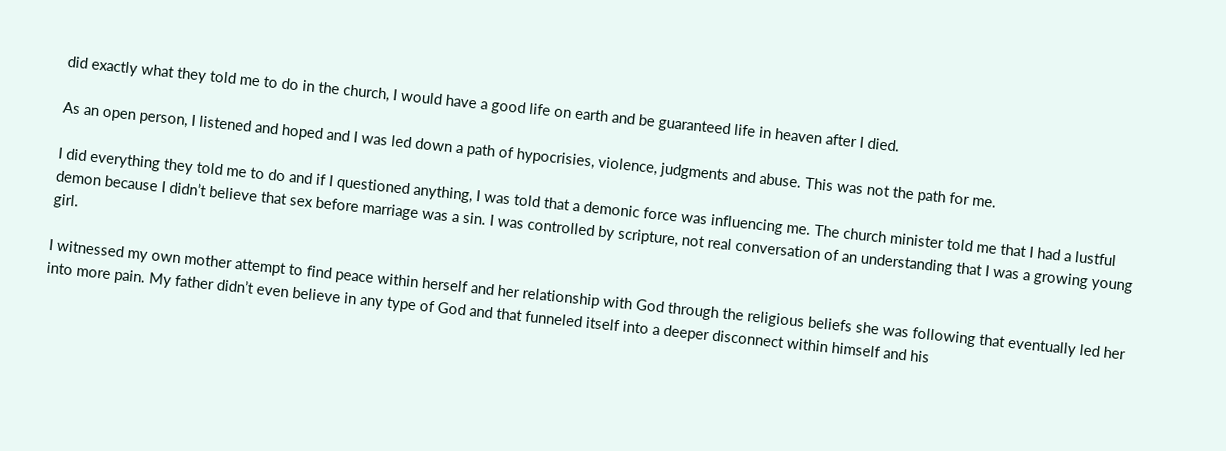did exactly what they told me to do in the church, I would have a good life on earth and be guaranteed life in heaven after I died.

As an open person, I listened and hoped and I was led down a path of hypocrisies, violence, judgments and abuse. This was not the path for me.

I did everything they told me to do and if I questioned anything, I was told that a demonic force was influencing me. The church minister told me that I had a lustful demon because I didn’t believe that sex before marriage was a sin. I was controlled by scripture, not real conversation of an understanding that I was a growing young girl.

I witnessed my own mother attempt to find peace within herself and her relationship with God through the religious beliefs she was following that eventually led her into more pain. My father didn’t even believe in any type of God and that funneled itself into a deeper disconnect within himself and his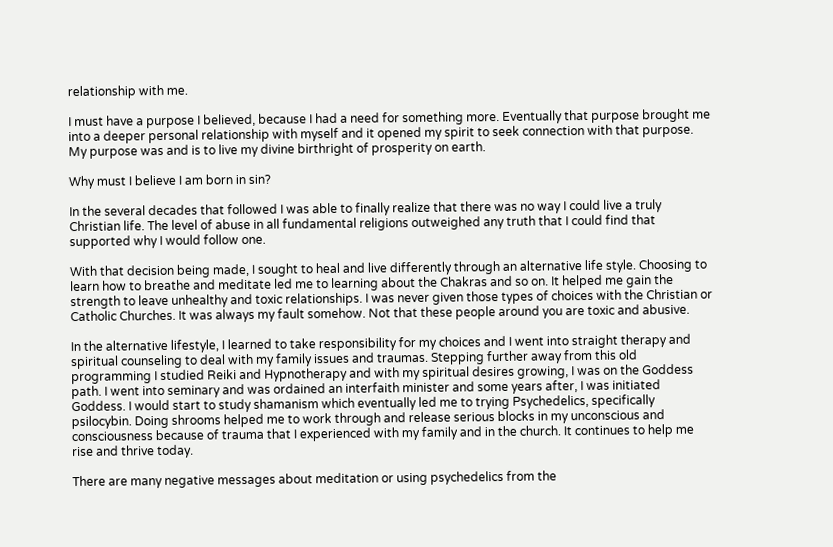relationship with me.

I must have a purpose I believed, because I had a need for something more. Eventually that purpose brought me into a deeper personal relationship with myself and it opened my spirit to seek connection with that purpose. My purpose was and is to live my divine birthright of prosperity on earth.

Why must I believe I am born in sin?

In the several decades that followed I was able to finally realize that there was no way I could live a truly Christian life. The level of abuse in all fundamental religions outweighed any truth that I could find that supported why I would follow one.

With that decision being made, I sought to heal and live differently through an alternative life style. Choosing to learn how to breathe and meditate led me to learning about the Chakras and so on. It helped me gain the strength to leave unhealthy and toxic relationships. I was never given those types of choices with the Christian or Catholic Churches. It was always my fault somehow. Not that these people around you are toxic and abusive.

In the alternative lifestyle, I learned to take responsibility for my choices and I went into straight therapy and spiritual counseling to deal with my family issues and traumas. Stepping further away from this old programming I studied Reiki and Hypnotherapy and with my spiritual desires growing, I was on the Goddess path. I went into seminary and was ordained an interfaith minister and some years after, I was initiated Goddess. I would start to study shamanism which eventually led me to trying Psychedelics, specifically psilocybin. Doing shrooms helped me to work through and release serious blocks in my unconscious and consciousness because of trauma that I experienced with my family and in the church. It continues to help me rise and thrive today.

There are many negative messages about meditation or using psychedelics from the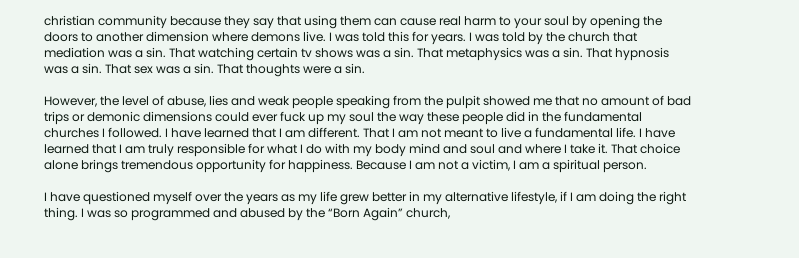christian community because they say that using them can cause real harm to your soul by opening the doors to another dimension where demons live. I was told this for years. I was told by the church that mediation was a sin. That watching certain tv shows was a sin. That metaphysics was a sin. That hypnosis was a sin. That sex was a sin. That thoughts were a sin.

However, the level of abuse, lies and weak people speaking from the pulpit showed me that no amount of bad trips or demonic dimensions could ever fuck up my soul the way these people did in the fundamental churches I followed. I have learned that I am different. That I am not meant to live a fundamental life. I have learned that I am truly responsible for what I do with my body mind and soul and where I take it. That choice alone brings tremendous opportunity for happiness. Because I am not a victim, I am a spiritual person.

I have questioned myself over the years as my life grew better in my alternative lifestyle, if I am doing the right thing. I was so programmed and abused by the “Born Again” church,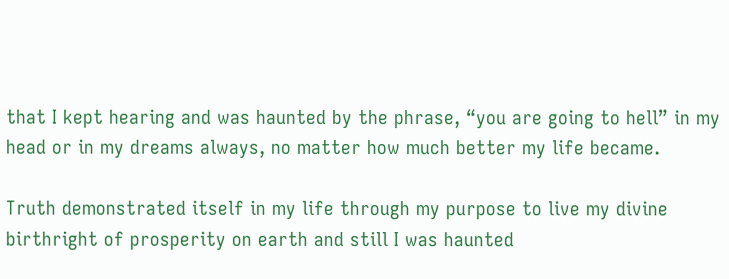that I kept hearing and was haunted by the phrase, “you are going to hell” in my head or in my dreams always, no matter how much better my life became.

Truth demonstrated itself in my life through my purpose to live my divine birthright of prosperity on earth and still I was haunted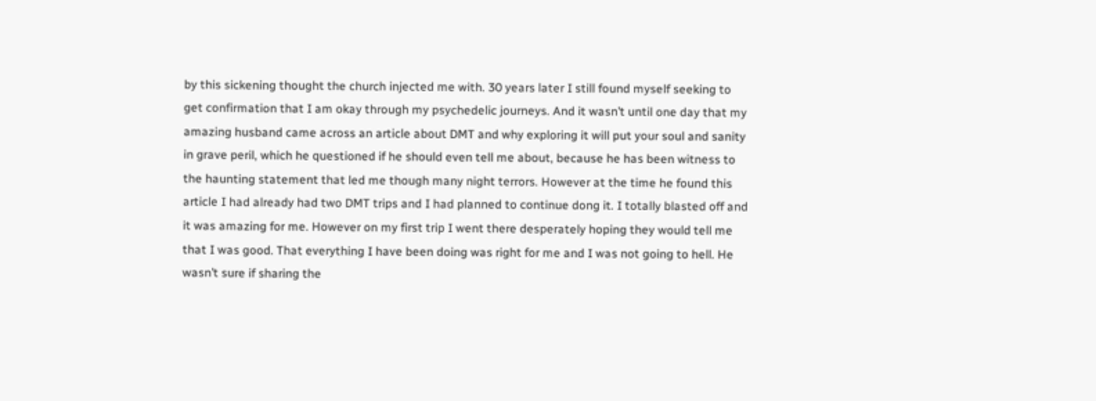by this sickening thought the church injected me with. 30 years later I still found myself seeking to get confirmation that I am okay through my psychedelic journeys. And it wasn’t until one day that my amazing husband came across an article about DMT and why exploring it will put your soul and sanity in grave peril, which he questioned if he should even tell me about, because he has been witness to the haunting statement that led me though many night terrors. However at the time he found this article I had already had two DMT trips and I had planned to continue dong it. I totally blasted off and it was amazing for me. However on my first trip I went there desperately hoping they would tell me that I was good. That everything I have been doing was right for me and I was not going to hell. He wasn’t sure if sharing the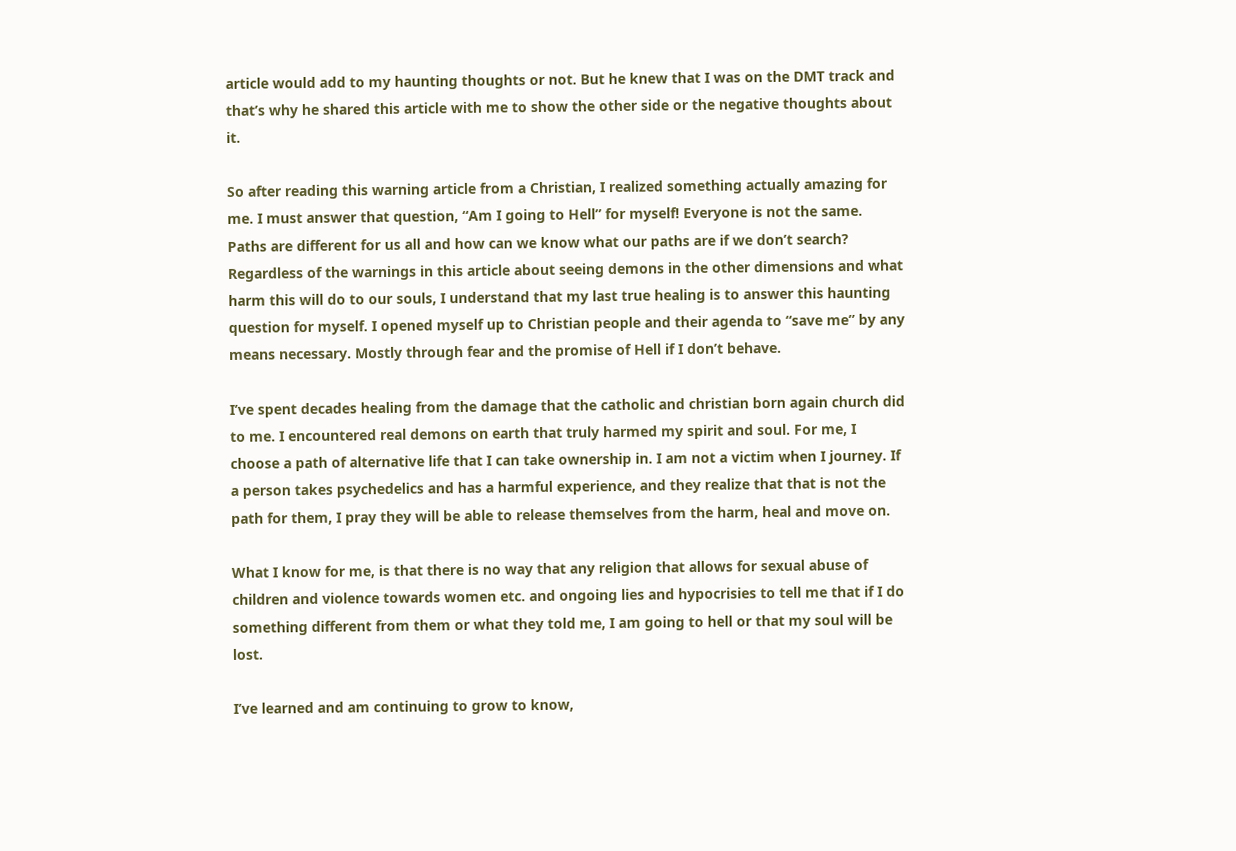article would add to my haunting thoughts or not. But he knew that I was on the DMT track and that’s why he shared this article with me to show the other side or the negative thoughts about it.

So after reading this warning article from a Christian, I realized something actually amazing for me. I must answer that question, “Am I going to Hell” for myself! Everyone is not the same. Paths are different for us all and how can we know what our paths are if we don’t search? Regardless of the warnings in this article about seeing demons in the other dimensions and what harm this will do to our souls, I understand that my last true healing is to answer this haunting question for myself. I opened myself up to Christian people and their agenda to “save me” by any means necessary. Mostly through fear and the promise of Hell if I don’t behave.

I’ve spent decades healing from the damage that the catholic and christian born again church did to me. I encountered real demons on earth that truly harmed my spirit and soul. For me, I choose a path of alternative life that I can take ownership in. I am not a victim when I journey. If a person takes psychedelics and has a harmful experience, and they realize that that is not the path for them, I pray they will be able to release themselves from the harm, heal and move on.

What I know for me, is that there is no way that any religion that allows for sexual abuse of children and violence towards women etc. and ongoing lies and hypocrisies to tell me that if I do something different from them or what they told me, I am going to hell or that my soul will be lost.

I’ve learned and am continuing to grow to know,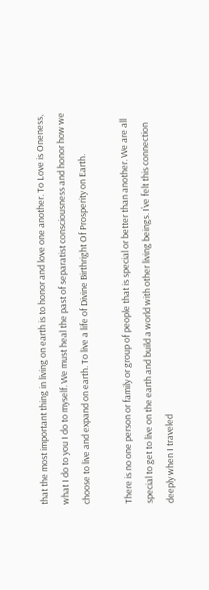that the most important thing in living on earth is to honor and love one another. To Love is Oneness, what I do to you I do to myself. We must heal the past of separatist consciousness and honor how we choose to live and expand on earth. To live a life of Divine Birthright Of Prosperity on Earth.

There is no one person or family or group of people that is special or better than another. We are all special to get to live on the earth and build a world with other living beings. I’ve felt this connection deeply when I traveled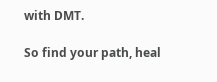with DMT.

So find your path, heal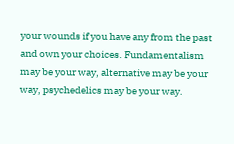your wounds if you have any from the past and own your choices. Fundamentalism may be your way, alternative may be your way, psychedelics may be your way.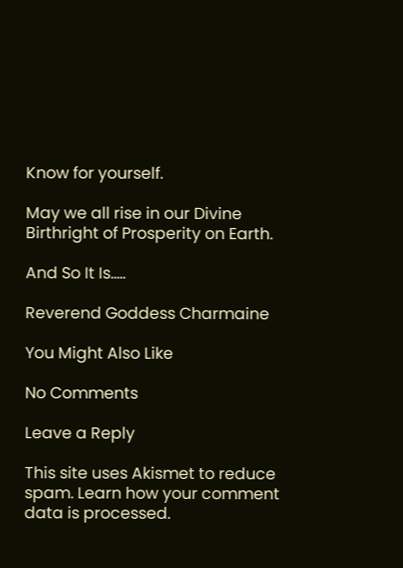Know for yourself.

May we all rise in our Divine Birthright of Prosperity on Earth.

And So It Is…..

Reverend Goddess Charmaine

You Might Also Like

No Comments

Leave a Reply

This site uses Akismet to reduce spam. Learn how your comment data is processed.